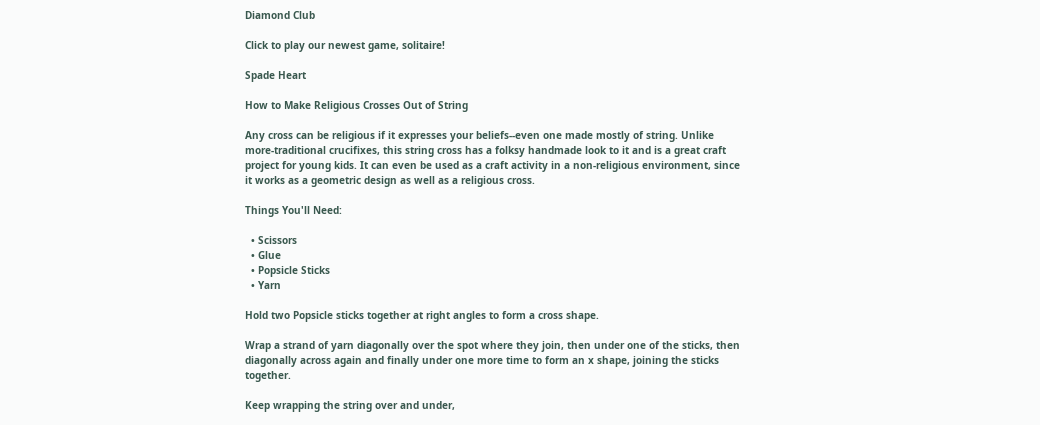Diamond Club

Click to play our newest game, solitaire!

Spade Heart

How to Make Religious Crosses Out of String

Any cross can be religious if it expresses your beliefs--even one made mostly of string. Unlike more-traditional crucifixes, this string cross has a folksy handmade look to it and is a great craft project for young kids. It can even be used as a craft activity in a non-religious environment, since it works as a geometric design as well as a religious cross.

Things You'll Need:

  • Scissors
  • Glue
  • Popsicle Sticks
  • Yarn

Hold two Popsicle sticks together at right angles to form a cross shape.

Wrap a strand of yarn diagonally over the spot where they join, then under one of the sticks, then diagonally across again and finally under one more time to form an x shape, joining the sticks together.

Keep wrapping the string over and under,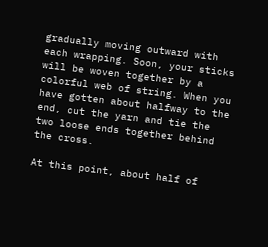gradually moving outward with each wrapping. Soon, your sticks will be woven together by a colorful web of string. When you have gotten about halfway to the end, cut the yarn and tie the two loose ends together behind the cross.

At this point, about half of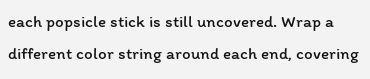each popsicle stick is still uncovered. Wrap a different color string around each end, covering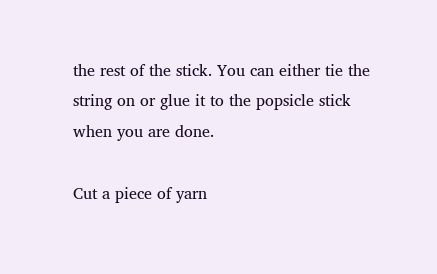the rest of the stick. You can either tie the string on or glue it to the popsicle stick when you are done.

Cut a piece of yarn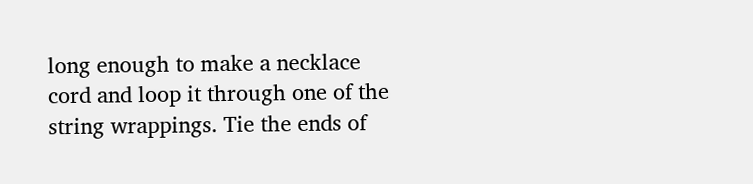long enough to make a necklace cord and loop it through one of the string wrappings. Tie the ends of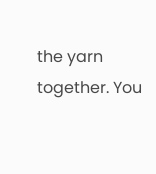the yarn together. You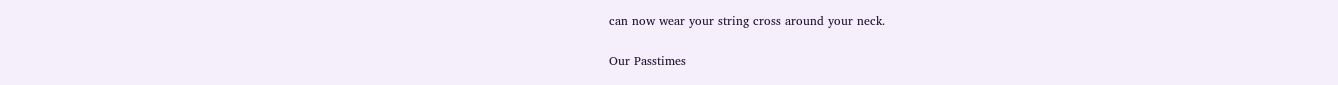can now wear your string cross around your neck.

Our Passtimes